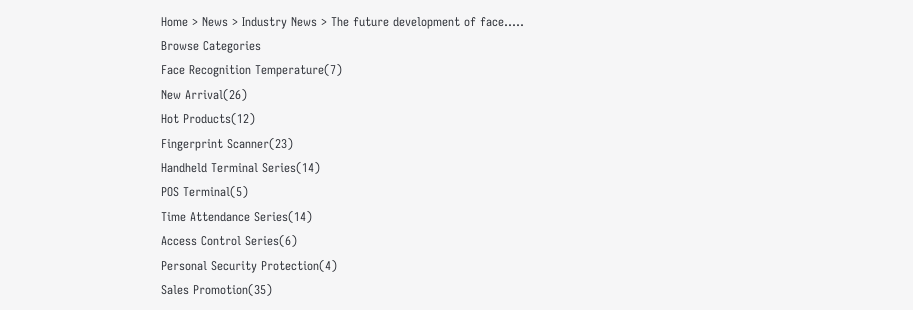Home > News > Industry News > The future development of face.....
Browse Categories
Face Recognition Temperature(7)
New Arrival(26)
Hot Products(12)
Fingerprint Scanner(23)
Handheld Terminal Series(14)
POS Terminal(5)
Time Attendance Series(14)
Access Control Series(6)
Personal Security Protection(4)
Sales Promotion(35)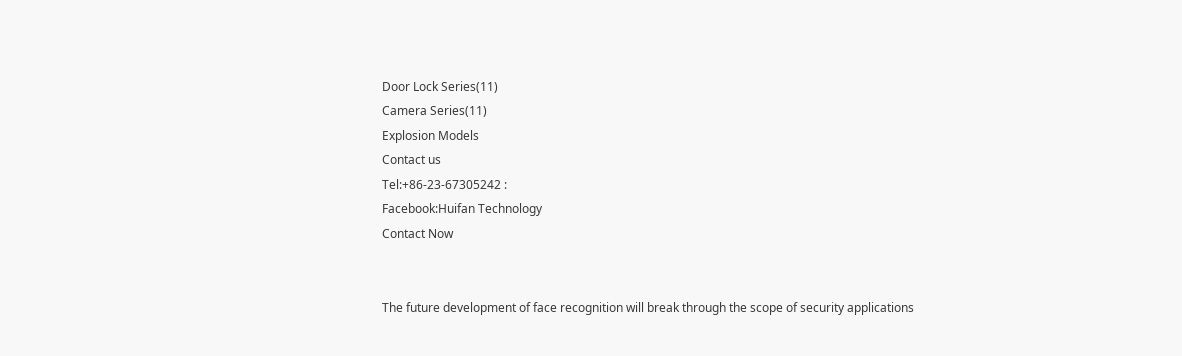Door Lock Series(11)
Camera Series(11)
Explosion Models
Contact us
Tel:+86-23-67305242 :
Facebook:Huifan Technology
Contact Now


The future development of face recognition will break through the scope of security applications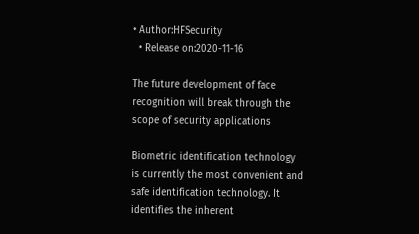• Author:HFSecurity
  • Release on:2020-11-16

The future development of face recognition will break through the scope of security applications

Biometric identification technology is currently the most convenient and safe identification technology. It identifies the inherent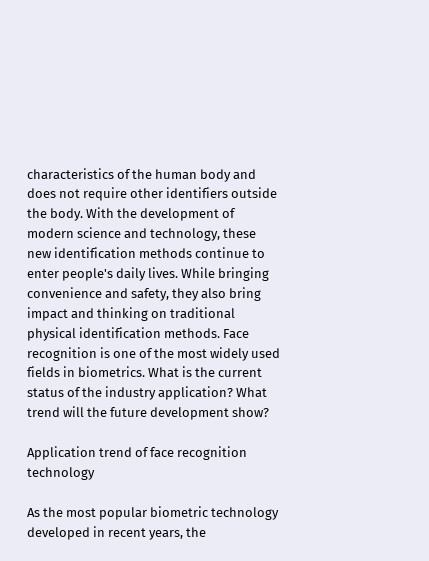characteristics of the human body and does not require other identifiers outside the body. With the development of modern science and technology, these new identification methods continue to enter people's daily lives. While bringing convenience and safety, they also bring impact and thinking on traditional physical identification methods. Face recognition is one of the most widely used fields in biometrics. What is the current status of the industry application? What trend will the future development show?

Application trend of face recognition technology

As the most popular biometric technology developed in recent years, the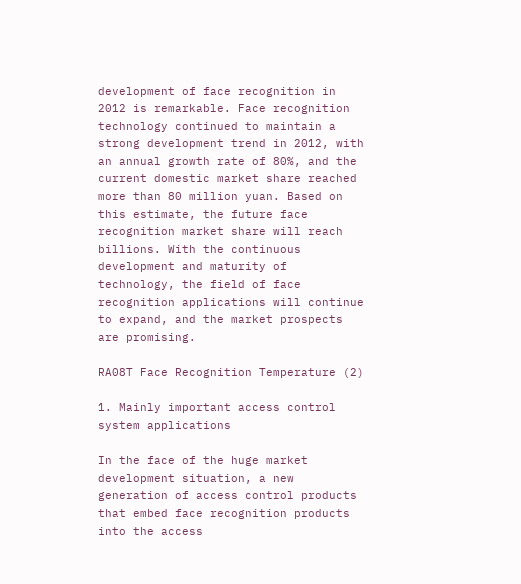development of face recognition in 2012 is remarkable. Face recognition technology continued to maintain a strong development trend in 2012, with an annual growth rate of 80%, and the current domestic market share reached more than 80 million yuan. Based on this estimate, the future face recognition market share will reach billions. With the continuous development and maturity of technology, the field of face recognition applications will continue to expand, and the market prospects are promising.

RA08T Face Recognition Temperature (2)

1. Mainly important access control system applications

In the face of the huge market development situation, a new generation of access control products that embed face recognition products into the access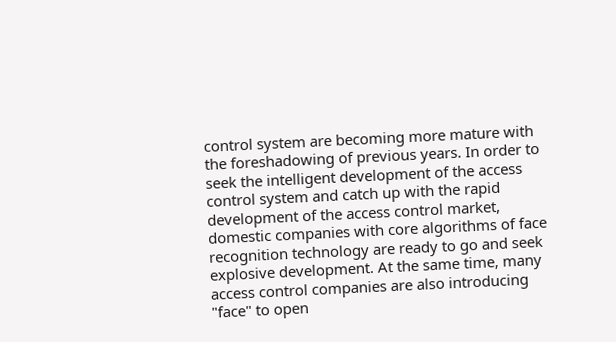control system are becoming more mature with the foreshadowing of previous years. In order to seek the intelligent development of the access control system and catch up with the rapid development of the access control market, domestic companies with core algorithms of face recognition technology are ready to go and seek explosive development. At the same time, many access control companies are also introducing "face" to open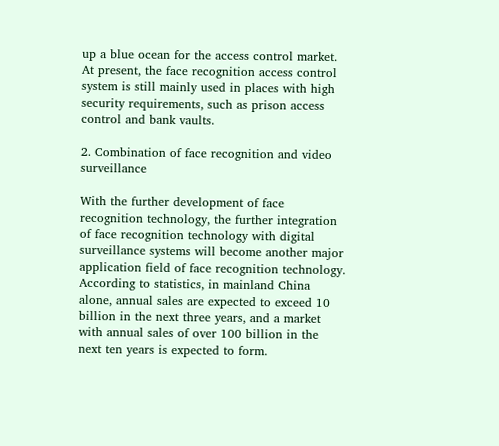up a blue ocean for the access control market. At present, the face recognition access control system is still mainly used in places with high security requirements, such as prison access control and bank vaults.

2. Combination of face recognition and video surveillance

With the further development of face recognition technology, the further integration of face recognition technology with digital surveillance systems will become another major application field of face recognition technology. According to statistics, in mainland China alone, annual sales are expected to exceed 10 billion in the next three years, and a market with annual sales of over 100 billion in the next ten years is expected to form.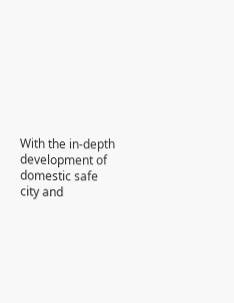With the in-depth development of domestic safe city and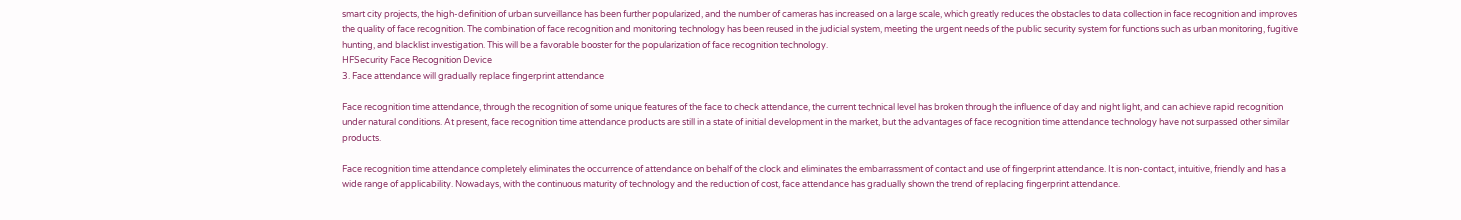smart city projects, the high-definition of urban surveillance has been further popularized, and the number of cameras has increased on a large scale, which greatly reduces the obstacles to data collection in face recognition and improves the quality of face recognition. The combination of face recognition and monitoring technology has been reused in the judicial system, meeting the urgent needs of the public security system for functions such as urban monitoring, fugitive hunting, and blacklist investigation. This will be a favorable booster for the popularization of face recognition technology.
HFSecurity Face Recognition Device
3. Face attendance will gradually replace fingerprint attendance

Face recognition time attendance, through the recognition of some unique features of the face to check attendance, the current technical level has broken through the influence of day and night light, and can achieve rapid recognition under natural conditions. At present, face recognition time attendance products are still in a state of initial development in the market, but the advantages of face recognition time attendance technology have not surpassed other similar products.

Face recognition time attendance completely eliminates the occurrence of attendance on behalf of the clock and eliminates the embarrassment of contact and use of fingerprint attendance. It is non-contact, intuitive, friendly and has a wide range of applicability. Nowadays, with the continuous maturity of technology and the reduction of cost, face attendance has gradually shown the trend of replacing fingerprint attendance.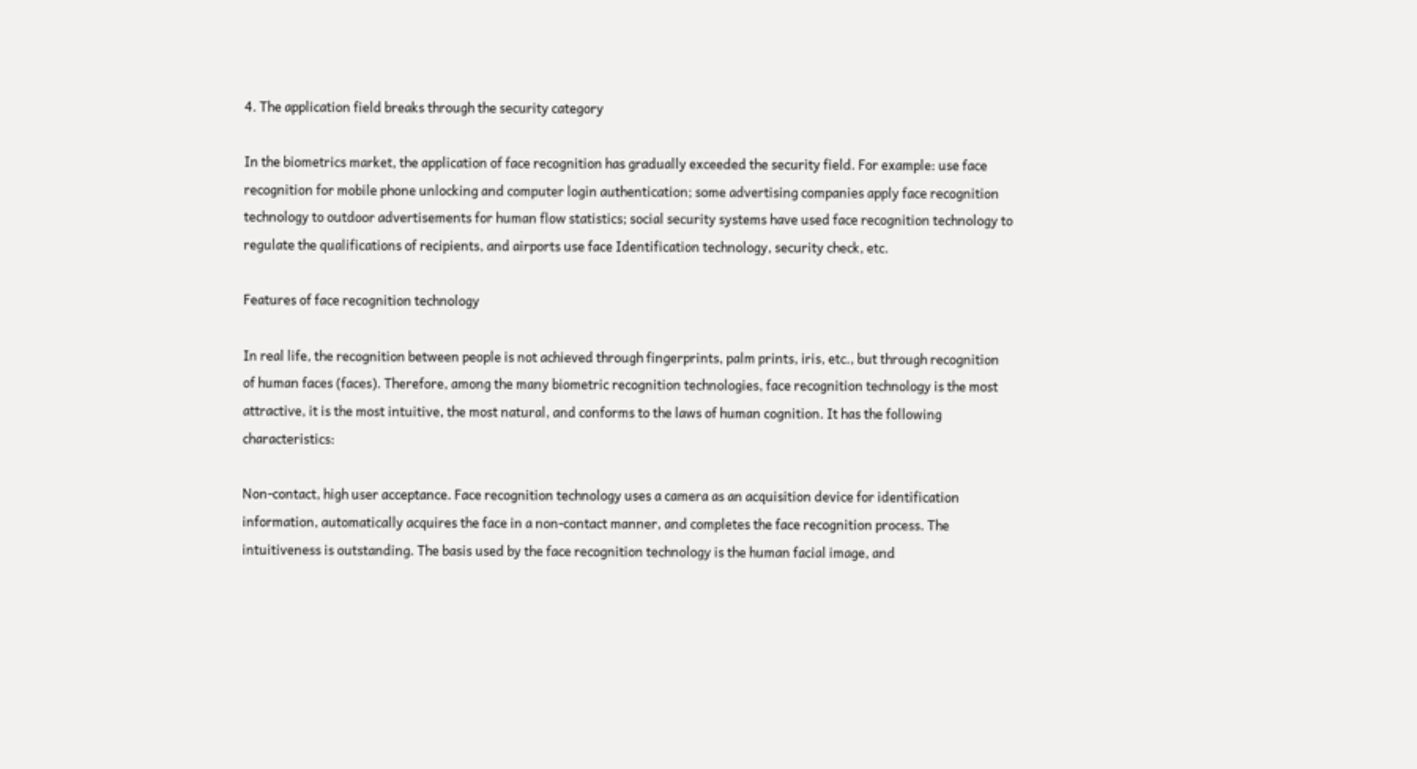4. The application field breaks through the security category

In the biometrics market, the application of face recognition has gradually exceeded the security field. For example: use face recognition for mobile phone unlocking and computer login authentication; some advertising companies apply face recognition technology to outdoor advertisements for human flow statistics; social security systems have used face recognition technology to regulate the qualifications of recipients, and airports use face Identification technology, security check, etc.

Features of face recognition technology

In real life, the recognition between people is not achieved through fingerprints, palm prints, iris, etc., but through recognition of human faces (faces). Therefore, among the many biometric recognition technologies, face recognition technology is the most attractive, it is the most intuitive, the most natural, and conforms to the laws of human cognition. It has the following characteristics:

Non-contact, high user acceptance. Face recognition technology uses a camera as an acquisition device for identification information, automatically acquires the face in a non-contact manner, and completes the face recognition process. The intuitiveness is outstanding. The basis used by the face recognition technology is the human facial image, and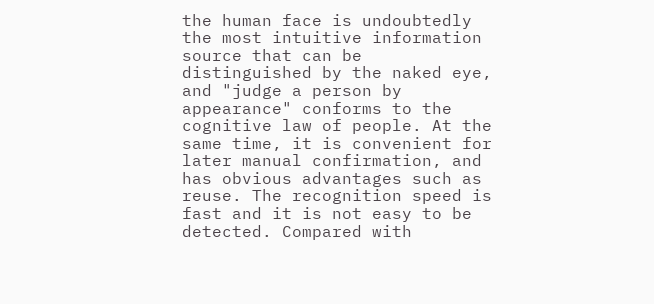the human face is undoubtedly the most intuitive information source that can be distinguished by the naked eye, and "judge a person by appearance" conforms to the cognitive law of people. At the same time, it is convenient for later manual confirmation, and has obvious advantages such as reuse. The recognition speed is fast and it is not easy to be detected. Compared with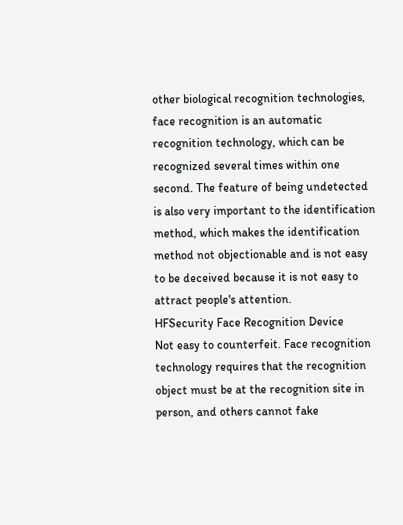other biological recognition technologies, face recognition is an automatic recognition technology, which can be recognized several times within one second. The feature of being undetected is also very important to the identification method, which makes the identification method not objectionable and is not easy to be deceived because it is not easy to attract people's attention.
HFSecurity Face Recognition Device
Not easy to counterfeit. Face recognition technology requires that the recognition object must be at the recognition site in person, and others cannot fake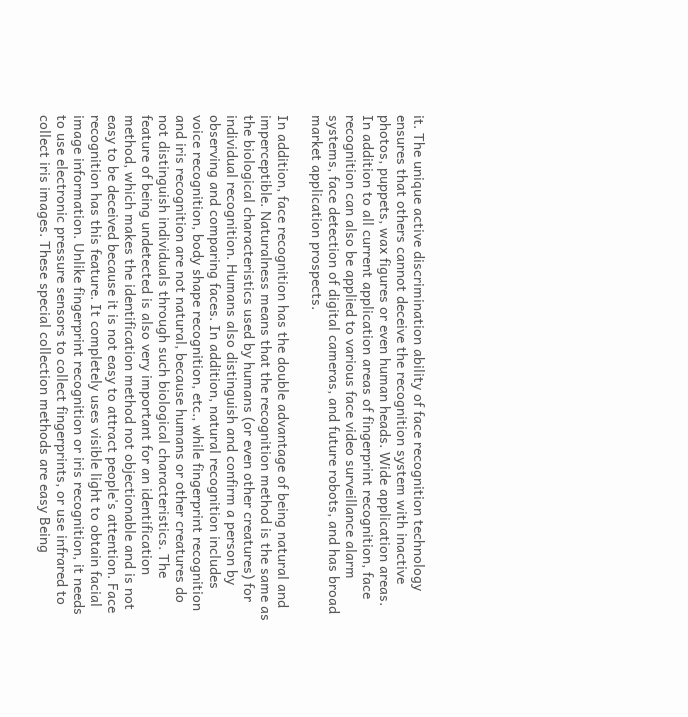it. The unique active discrimination ability of face recognition technology ensures that others cannot deceive the recognition system with inactive photos, puppets, wax figures or even human heads. Wide application areas. In addition to all current application areas of fingerprint recognition, face recognition can also be applied to various face video surveillance alarm systems, face detection of digital cameras, and future robots, and has broad market application prospects.

In addition, face recognition has the double advantage of being natural and imperceptible. Naturalness means that the recognition method is the same as the biological characteristics used by humans (or even other creatures) for individual recognition. Humans also distinguish and confirm a person by observing and comparing faces. In addition, natural recognition includes voice recognition, body shape recognition, etc., while fingerprint recognition and iris recognition are not natural, because humans or other creatures do not distinguish individuals through such biological characteristics. The feature of being undetected is also very important for an identification method, which makes the identification method not objectionable and is not easy to be deceived because it is not easy to attract people's attention. Face recognition has this feature. It completely uses visible light to obtain facial image information. Unlike fingerprint recognition or iris recognition, it needs to use electronic pressure sensors to collect fingerprints, or use infrared to collect iris images. These special collection methods are easy Being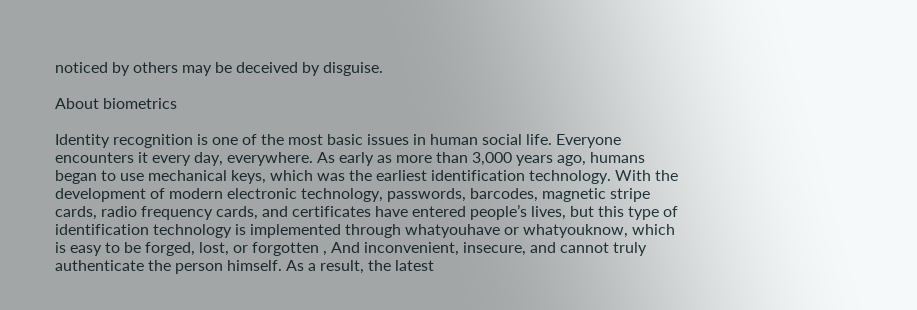noticed by others may be deceived by disguise.

About biometrics

Identity recognition is one of the most basic issues in human social life. Everyone encounters it every day, everywhere. As early as more than 3,000 years ago, humans began to use mechanical keys, which was the earliest identification technology. With the development of modern electronic technology, passwords, barcodes, magnetic stripe cards, radio frequency cards, and certificates have entered people’s lives, but this type of identification technology is implemented through whatyouhave or whatyouknow, which is easy to be forged, lost, or forgotten , And inconvenient, insecure, and cannot truly authenticate the person himself. As a result, the latest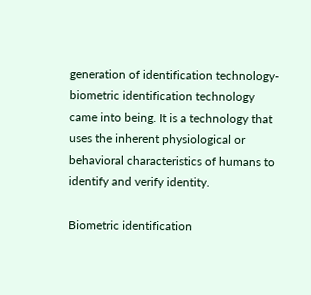generation of identification technology-biometric identification technology came into being. It is a technology that uses the inherent physiological or behavioral characteristics of humans to identify and verify identity.

Biometric identification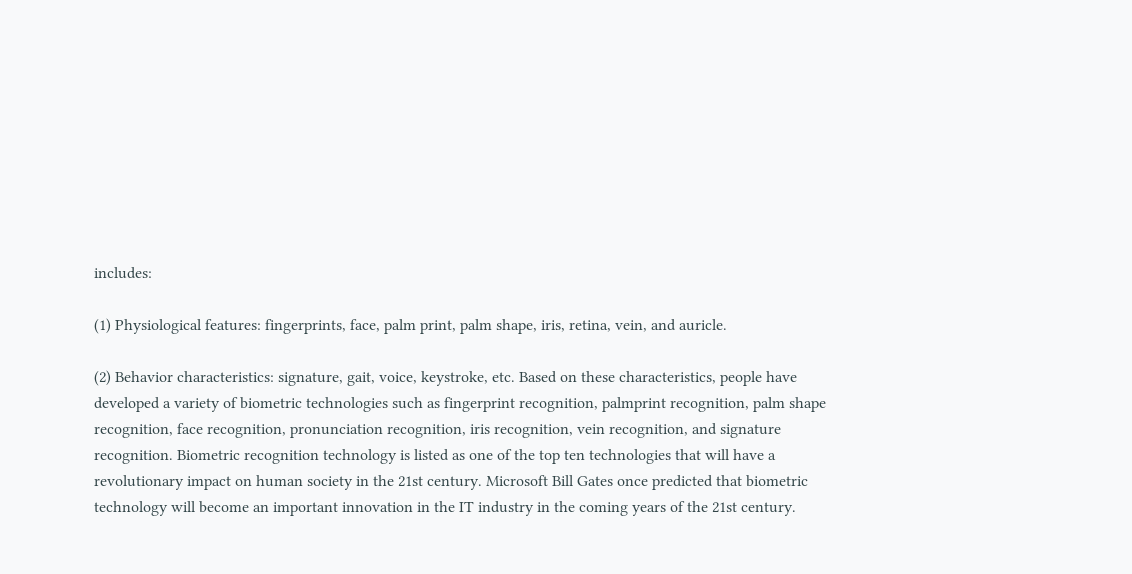includes:

(1) Physiological features: fingerprints, face, palm print, palm shape, iris, retina, vein, and auricle.

(2) Behavior characteristics: signature, gait, voice, keystroke, etc. Based on these characteristics, people have developed a variety of biometric technologies such as fingerprint recognition, palmprint recognition, palm shape recognition, face recognition, pronunciation recognition, iris recognition, vein recognition, and signature recognition. Biometric recognition technology is listed as one of the top ten technologies that will have a revolutionary impact on human society in the 21st century. Microsoft Bill Gates once predicted that biometric technology will become an important innovation in the IT industry in the coming years of the 21st century.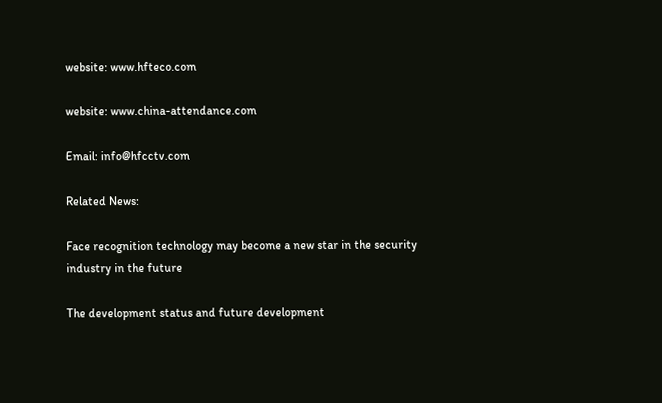website: www.hfteco.com

website: www.china-attendance.com

Email: info@hfcctv.com

Related News:

Face recognition technology may become a new star in the security industry in the future

The development status and future development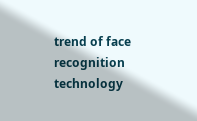trend of face recognition technology